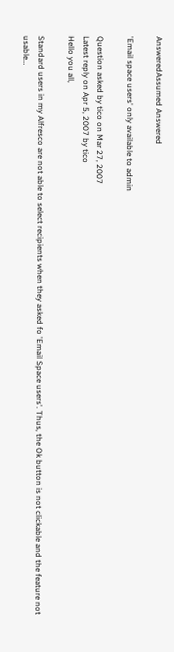AnsweredAssumed Answered

'Email space users' only available to admin

Question asked by tico on Mar 27, 2007
Latest reply on Apr 5, 2007 by tico
Hello you all,

Standard users in my Alfresco are not able to select recipients when they asked fo 'Email Space users'. Thus, the Ok button is not clickable and the feature not usable…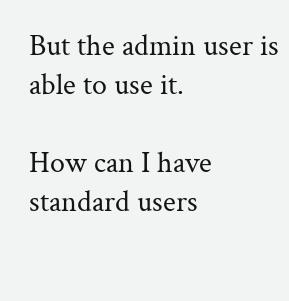But the admin user is able to use it.

How can I have standard users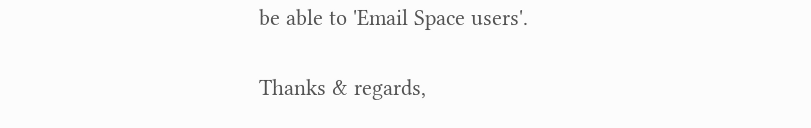be able to 'Email Space users'.

Thanks & regards,